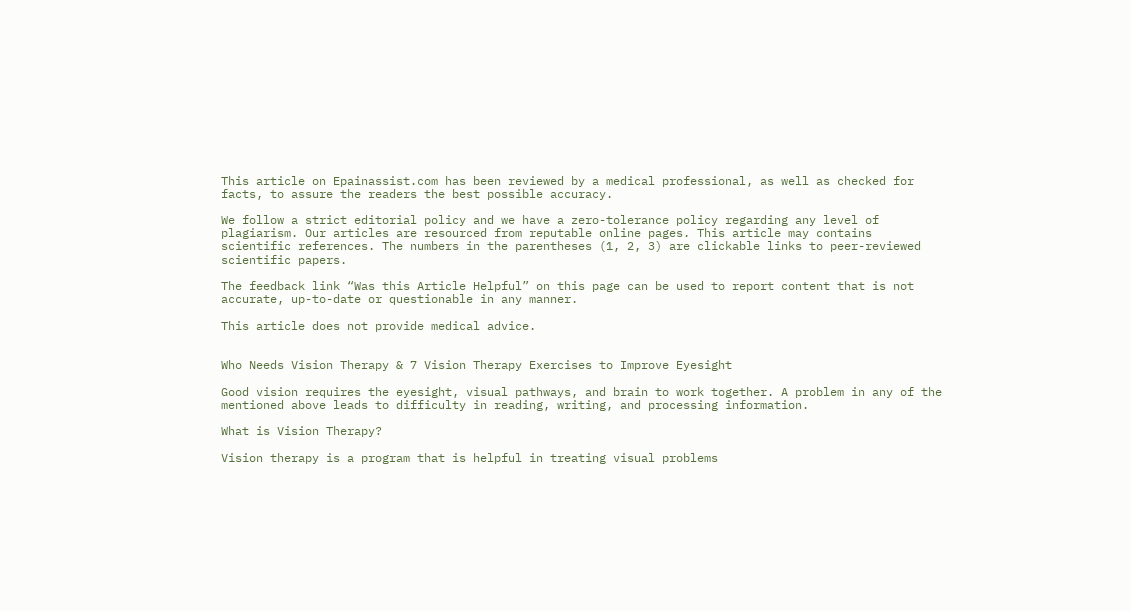This article on Epainassist.com has been reviewed by a medical professional, as well as checked for facts, to assure the readers the best possible accuracy.

We follow a strict editorial policy and we have a zero-tolerance policy regarding any level of plagiarism. Our articles are resourced from reputable online pages. This article may contains scientific references. The numbers in the parentheses (1, 2, 3) are clickable links to peer-reviewed scientific papers.

The feedback link “Was this Article Helpful” on this page can be used to report content that is not accurate, up-to-date or questionable in any manner.

This article does not provide medical advice.


Who Needs Vision Therapy & 7 Vision Therapy Exercises to Improve Eyesight

Good vision requires the eyesight, visual pathways, and brain to work together. A problem in any of the mentioned above leads to difficulty in reading, writing, and processing information.

What is Vision Therapy?

Vision therapy is a program that is helpful in treating visual problems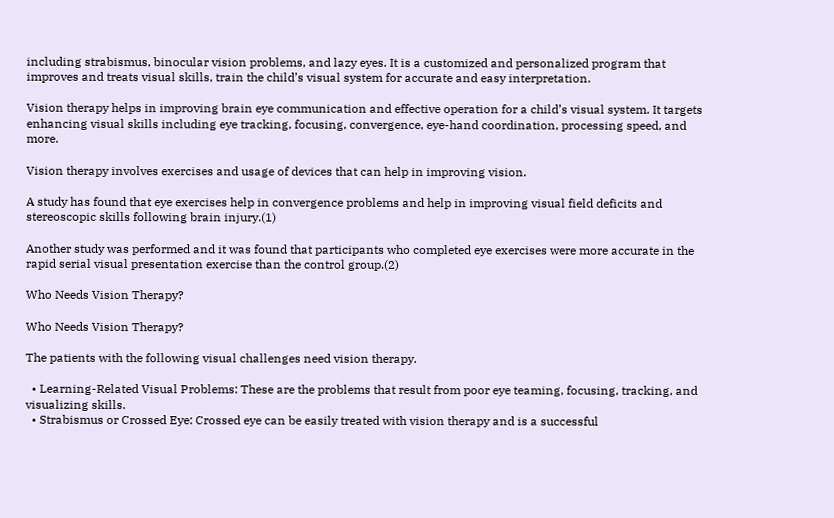including strabismus, binocular vision problems, and lazy eyes. It is a customized and personalized program that improves and treats visual skills, train the child’s visual system for accurate and easy interpretation.

Vision therapy helps in improving brain eye communication and effective operation for a child’s visual system. It targets enhancing visual skills including eye tracking, focusing, convergence, eye-hand coordination, processing speed, and more.

Vision therapy involves exercises and usage of devices that can help in improving vision.

A study has found that eye exercises help in convergence problems and help in improving visual field deficits and stereoscopic skills following brain injury.(1)

Another study was performed and it was found that participants who completed eye exercises were more accurate in the rapid serial visual presentation exercise than the control group.(2)

Who Needs Vision Therapy?

Who Needs Vision Therapy?

The patients with the following visual challenges need vision therapy.

  • Learning-Related Visual Problems: These are the problems that result from poor eye teaming, focusing, tracking, and visualizing skills.
  • Strabismus or Crossed Eye: Crossed eye can be easily treated with vision therapy and is a successful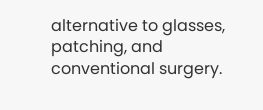alternative to glasses, patching, and conventional surgery.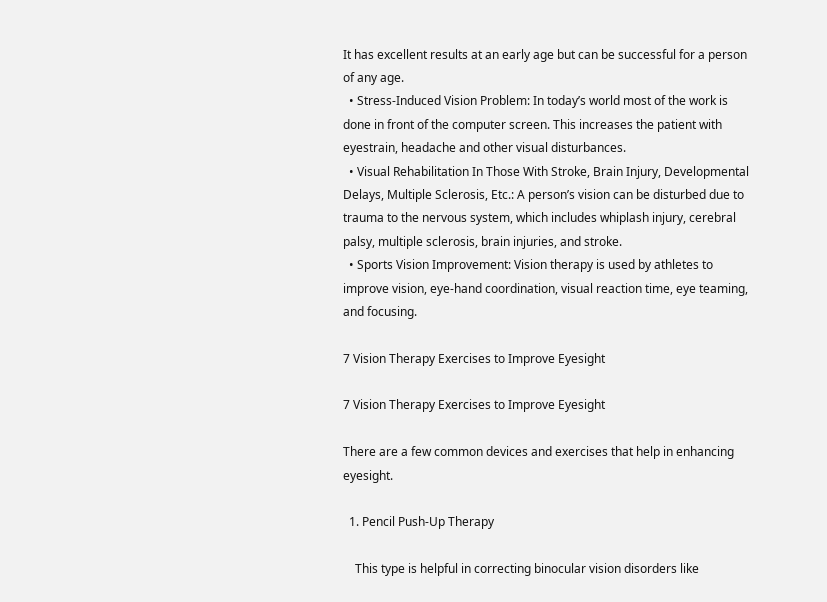It has excellent results at an early age but can be successful for a person of any age.
  • Stress-Induced Vision Problem: In today’s world most of the work is done in front of the computer screen. This increases the patient with eyestrain, headache and other visual disturbances.
  • Visual Rehabilitation In Those With Stroke, Brain Injury, Developmental Delays, Multiple Sclerosis, Etc.: A person’s vision can be disturbed due to trauma to the nervous system, which includes whiplash injury, cerebral palsy, multiple sclerosis, brain injuries, and stroke.
  • Sports Vision Improvement: Vision therapy is used by athletes to improve vision, eye-hand coordination, visual reaction time, eye teaming, and focusing.

7 Vision Therapy Exercises to Improve Eyesight

7 Vision Therapy Exercises to Improve Eyesight

There are a few common devices and exercises that help in enhancing eyesight.

  1. Pencil Push-Up Therapy

    This type is helpful in correcting binocular vision disorders like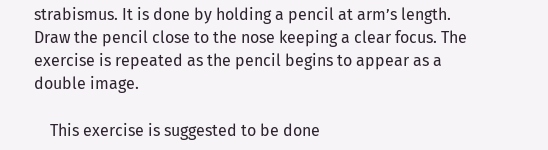strabismus. It is done by holding a pencil at arm’s length. Draw the pencil close to the nose keeping a clear focus. The exercise is repeated as the pencil begins to appear as a double image.

    This exercise is suggested to be done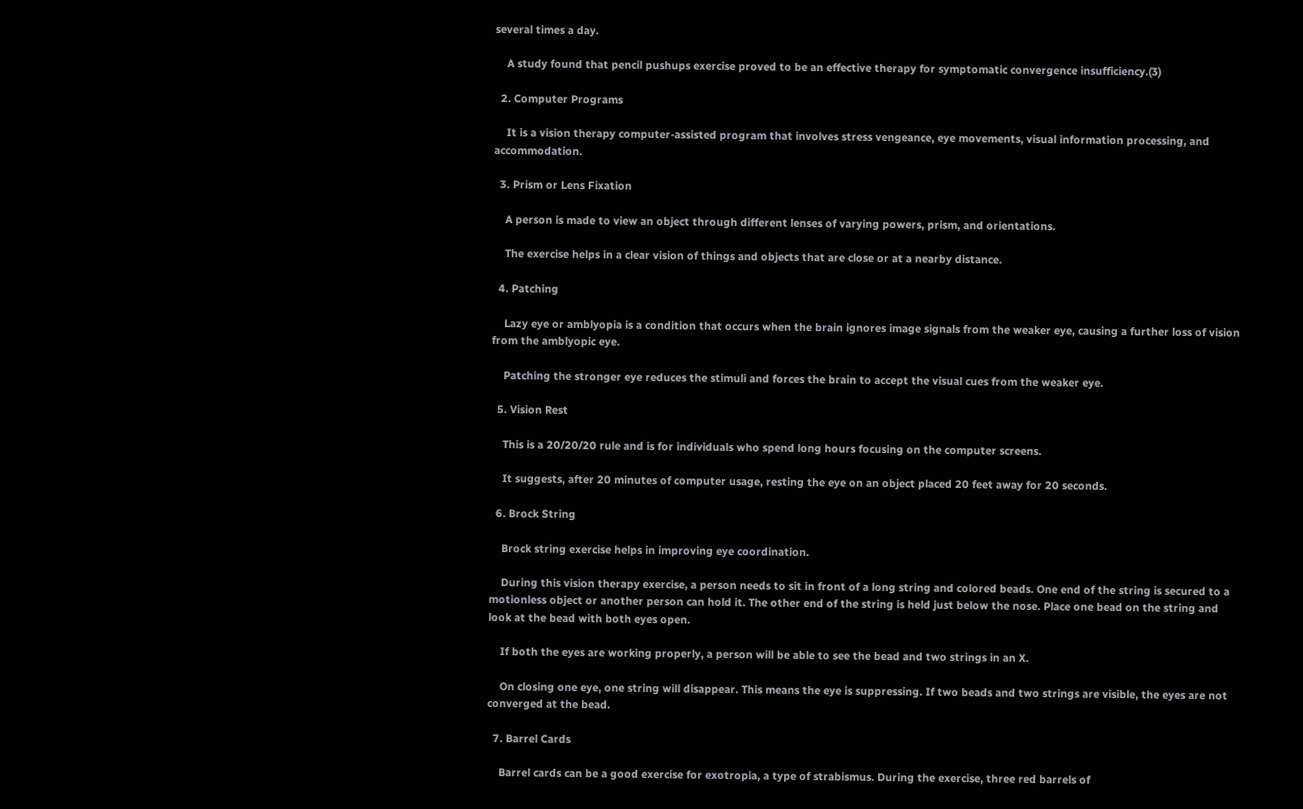several times a day.

    A study found that pencil pushups exercise proved to be an effective therapy for symptomatic convergence insufficiency.(3)

  2. Computer Programs

    It is a vision therapy computer-assisted program that involves stress vengeance, eye movements, visual information processing, and accommodation.

  3. Prism or Lens Fixation

    A person is made to view an object through different lenses of varying powers, prism, and orientations.

    The exercise helps in a clear vision of things and objects that are close or at a nearby distance.

  4. Patching

    Lazy eye or amblyopia is a condition that occurs when the brain ignores image signals from the weaker eye, causing a further loss of vision from the amblyopic eye.

    Patching the stronger eye reduces the stimuli and forces the brain to accept the visual cues from the weaker eye.

  5. Vision Rest

    This is a 20/20/20 rule and is for individuals who spend long hours focusing on the computer screens.

    It suggests, after 20 minutes of computer usage, resting the eye on an object placed 20 feet away for 20 seconds.

  6. Brock String

    Brock string exercise helps in improving eye coordination.

    During this vision therapy exercise, a person needs to sit in front of a long string and colored beads. One end of the string is secured to a motionless object or another person can hold it. The other end of the string is held just below the nose. Place one bead on the string and look at the bead with both eyes open.

    If both the eyes are working properly, a person will be able to see the bead and two strings in an X.

    On closing one eye, one string will disappear. This means the eye is suppressing. If two beads and two strings are visible, the eyes are not converged at the bead.

  7. Barrel Cards

    Barrel cards can be a good exercise for exotropia, a type of strabismus. During the exercise, three red barrels of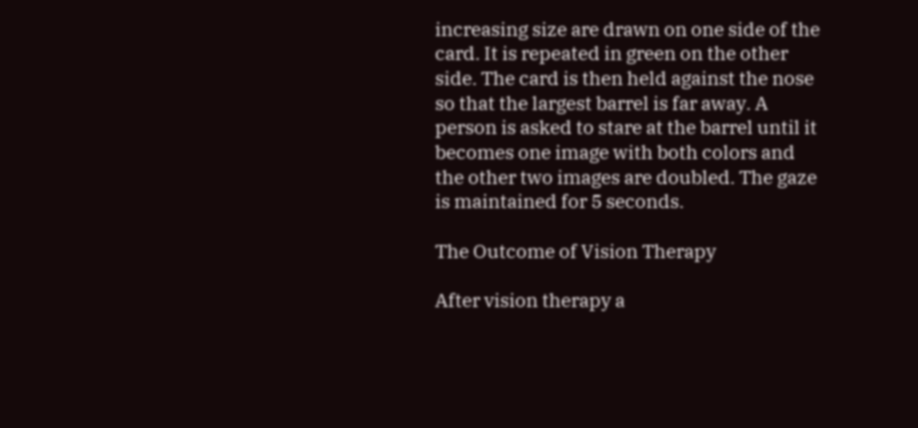increasing size are drawn on one side of the card. It is repeated in green on the other side. The card is then held against the nose so that the largest barrel is far away. A person is asked to stare at the barrel until it becomes one image with both colors and the other two images are doubled. The gaze is maintained for 5 seconds.

The Outcome of Vision Therapy

After vision therapy a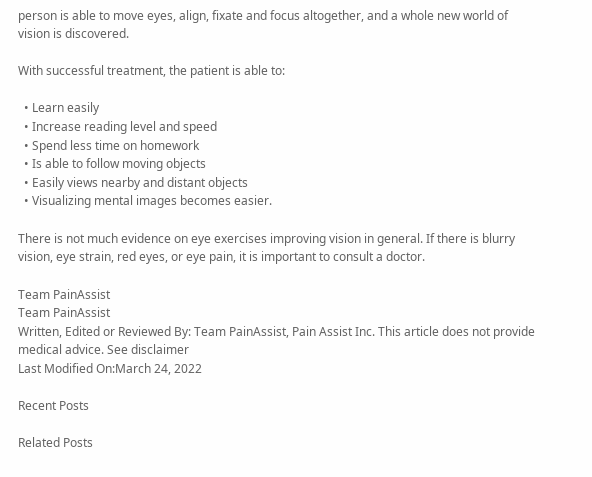person is able to move eyes, align, fixate and focus altogether, and a whole new world of vision is discovered.

With successful treatment, the patient is able to:

  • Learn easily
  • Increase reading level and speed
  • Spend less time on homework
  • Is able to follow moving objects
  • Easily views nearby and distant objects
  • Visualizing mental images becomes easier.

There is not much evidence on eye exercises improving vision in general. If there is blurry vision, eye strain, red eyes, or eye pain, it is important to consult a doctor.

Team PainAssist
Team PainAssist
Written, Edited or Reviewed By: Team PainAssist, Pain Assist Inc. This article does not provide medical advice. See disclaimer
Last Modified On:March 24, 2022

Recent Posts

Related Posts